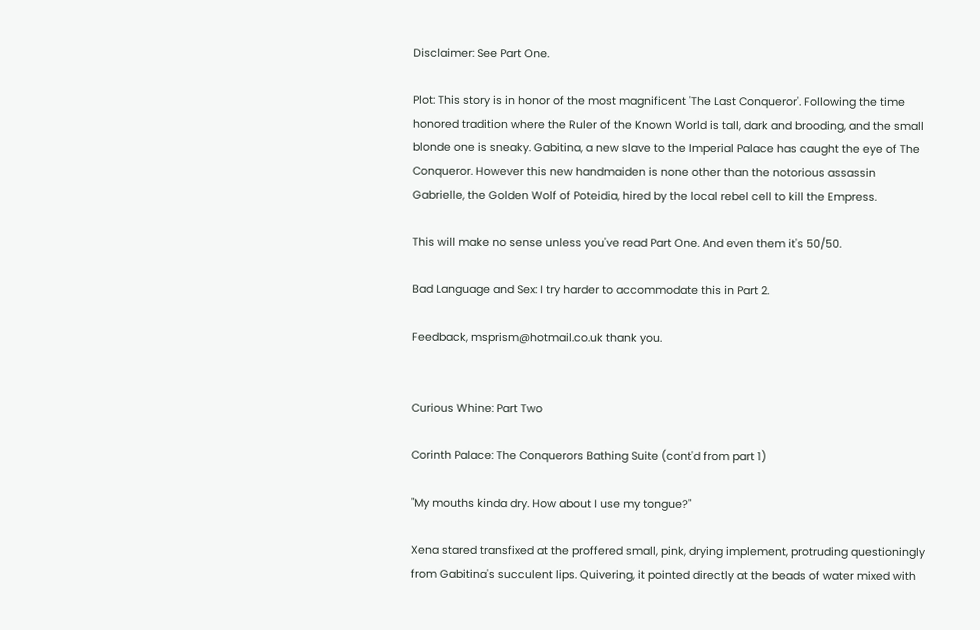Disclaimer: See Part One.

Plot: This story is in honor of the most magnificent 'The Last Conqueror'. Following the time honored tradition where the Ruler of the Known World is tall, dark and brooding, and the small blonde one is sneaky. Gabitina, a new slave to the Imperial Palace has caught the eye of The Conqueror. However this new handmaiden is none other than the notorious assassin Gabrielle, the Golden Wolf of Poteidia, hired by the local rebel cell to kill the Empress.

This will make no sense unless you've read Part One. And even them it's 50/50.

Bad Language and Sex: I try harder to accommodate this in Part 2.

Feedback, msprism@hotmail.co.uk thank you.


Curious Whine: Part Two

Corinth Palace: The Conquerors Bathing Suite (cont'd from part 1)

"My mouths kinda dry. How about I use my tongue?"

Xena stared transfixed at the proffered small, pink, drying implement, protruding questioningly from Gabitina's succulent lips. Quivering, it pointed directly at the beads of water mixed with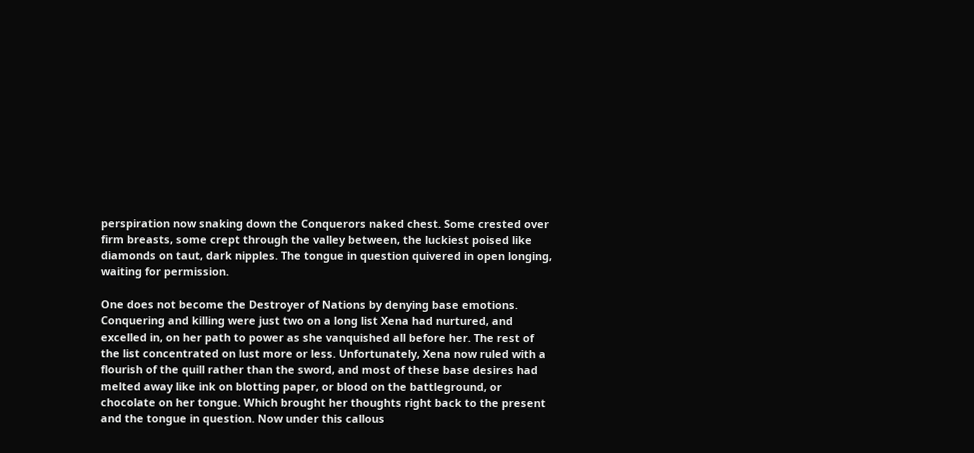perspiration now snaking down the Conquerors naked chest. Some crested over firm breasts, some crept through the valley between, the luckiest poised like diamonds on taut, dark nipples. The tongue in question quivered in open longing, waiting for permission.

One does not become the Destroyer of Nations by denying base emotions. Conquering and killing were just two on a long list Xena had nurtured, and excelled in, on her path to power as she vanquished all before her. The rest of the list concentrated on lust more or less. Unfortunately, Xena now ruled with a flourish of the quill rather than the sword, and most of these base desires had melted away like ink on blotting paper, or blood on the battleground, or chocolate on her tongue. Which brought her thoughts right back to the present and the tongue in question. Now under this callous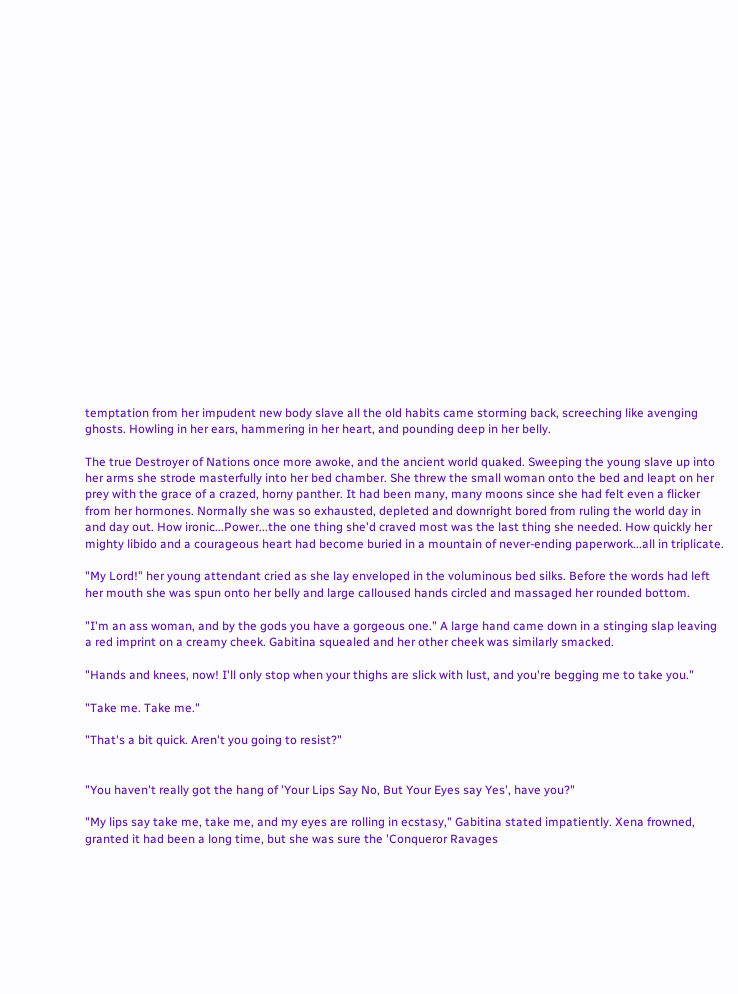temptation from her impudent new body slave all the old habits came storming back, screeching like avenging ghosts. Howling in her ears, hammering in her heart, and pounding deep in her belly.

The true Destroyer of Nations once more awoke, and the ancient world quaked. Sweeping the young slave up into her arms she strode masterfully into her bed chamber. She threw the small woman onto the bed and leapt on her prey with the grace of a crazed, horny panther. It had been many, many moons since she had felt even a flicker from her hormones. Normally she was so exhausted, depleted and downright bored from ruling the world day in and day out. How ironic...Power...the one thing she'd craved most was the last thing she needed. How quickly her mighty libido and a courageous heart had become buried in a mountain of never-ending paperwork...all in triplicate.

"My Lord!" her young attendant cried as she lay enveloped in the voluminous bed silks. Before the words had left her mouth she was spun onto her belly and large calloused hands circled and massaged her rounded bottom.

"I'm an ass woman, and by the gods you have a gorgeous one." A large hand came down in a stinging slap leaving a red imprint on a creamy cheek. Gabitina squealed and her other cheek was similarly smacked.

"Hands and knees, now! I'll only stop when your thighs are slick with lust, and you're begging me to take you."

"Take me. Take me."

"That's a bit quick. Aren't you going to resist?"


"You haven't really got the hang of 'Your Lips Say No, But Your Eyes say Yes', have you?"

"My lips say take me, take me, and my eyes are rolling in ecstasy," Gabitina stated impatiently. Xena frowned, granted it had been a long time, but she was sure the 'Conqueror Ravages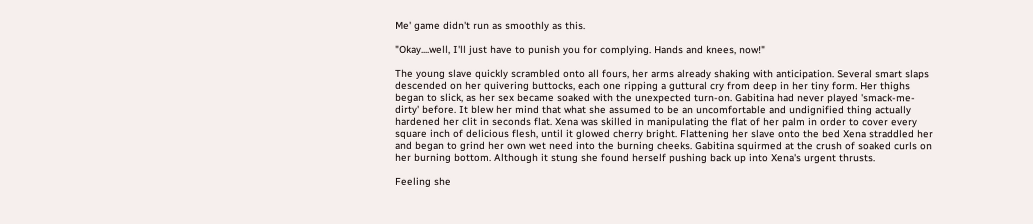Me' game didn't run as smoothly as this.

"Okay....well, I'll just have to punish you for complying. Hands and knees, now!"

The young slave quickly scrambled onto all fours, her arms already shaking with anticipation. Several smart slaps descended on her quivering buttocks, each one ripping a guttural cry from deep in her tiny form. Her thighs began to slick, as her sex became soaked with the unexpected turn-on. Gabitina had never played 'smack-me-dirty' before. It blew her mind that what she assumed to be an uncomfortable and undignified thing actually hardened her clit in seconds flat. Xena was skilled in manipulating the flat of her palm in order to cover every square inch of delicious flesh, until it glowed cherry bright. Flattening her slave onto the bed Xena straddled her and began to grind her own wet need into the burning cheeks. Gabitina squirmed at the crush of soaked curls on her burning bottom. Although it stung she found herself pushing back up into Xena's urgent thrusts.

Feeling she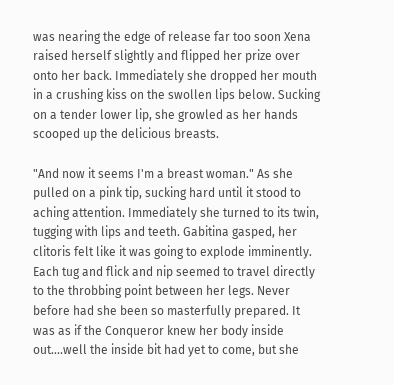was nearing the edge of release far too soon Xena raised herself slightly and flipped her prize over onto her back. Immediately she dropped her mouth in a crushing kiss on the swollen lips below. Sucking on a tender lower lip, she growled as her hands scooped up the delicious breasts.

"And now it seems I'm a breast woman." As she pulled on a pink tip, sucking hard until it stood to aching attention. Immediately she turned to its twin, tugging with lips and teeth. Gabitina gasped, her clitoris felt like it was going to explode imminently. Each tug and flick and nip seemed to travel directly to the throbbing point between her legs. Never before had she been so masterfully prepared. It was as if the Conqueror knew her body inside out....well the inside bit had yet to come, but she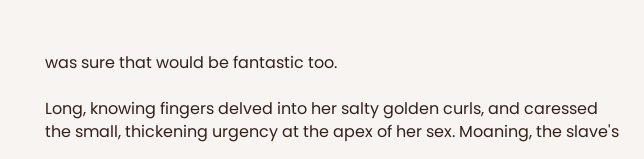was sure that would be fantastic too.

Long, knowing fingers delved into her salty golden curls, and caressed the small, thickening urgency at the apex of her sex. Moaning, the slave's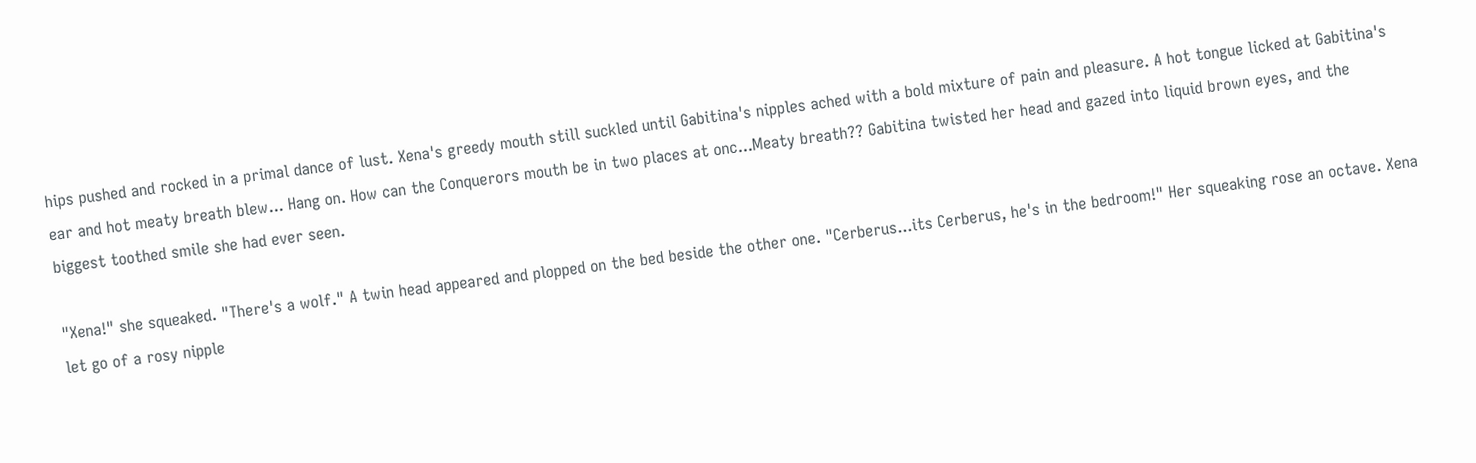hips pushed and rocked in a primal dance of lust. Xena's greedy mouth still suckled until Gabitina's nipples ached with a bold mixture of pain and pleasure. A hot tongue licked at Gabitina's ear and hot meaty breath blew... Hang on. How can the Conquerors mouth be in two places at onc...Meaty breath?? Gabitina twisted her head and gazed into liquid brown eyes, and the biggest toothed smile she had ever seen.

"Xena!" she squeaked. "There's a wolf." A twin head appeared and plopped on the bed beside the other one. "Cerberus...its Cerberus, he's in the bedroom!" Her squeaking rose an octave. Xena let go of a rosy nipple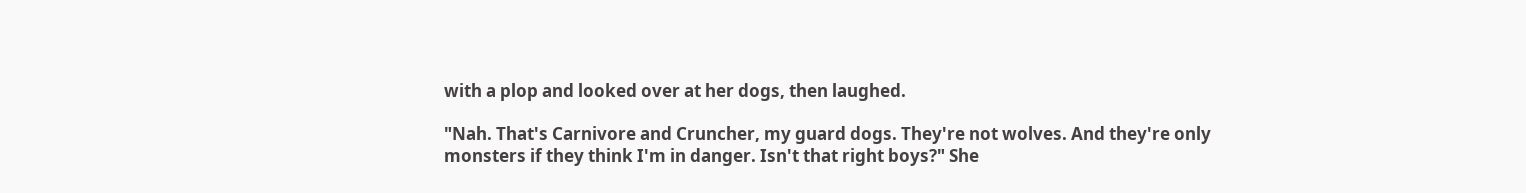with a plop and looked over at her dogs, then laughed.

"Nah. That's Carnivore and Cruncher, my guard dogs. They're not wolves. And they're only monsters if they think I'm in danger. Isn't that right boys?" She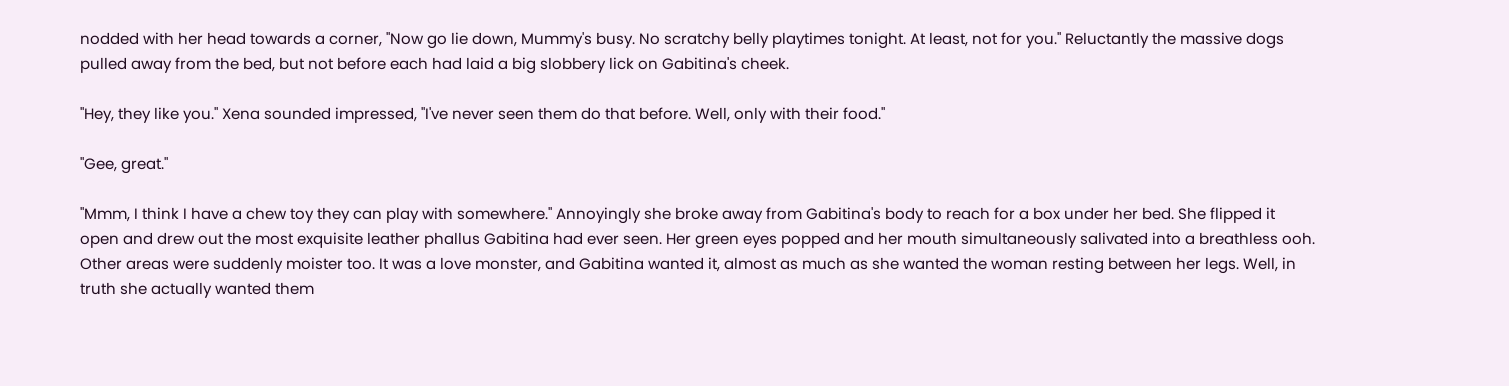nodded with her head towards a corner, "Now go lie down, Mummy's busy. No scratchy belly playtimes tonight. At least, not for you." Reluctantly the massive dogs pulled away from the bed, but not before each had laid a big slobbery lick on Gabitina's cheek.

"Hey, they like you." Xena sounded impressed, "I've never seen them do that before. Well, only with their food."

"Gee, great."

"Mmm, I think I have a chew toy they can play with somewhere." Annoyingly she broke away from Gabitina's body to reach for a box under her bed. She flipped it open and drew out the most exquisite leather phallus Gabitina had ever seen. Her green eyes popped and her mouth simultaneously salivated into a breathless ooh. Other areas were suddenly moister too. It was a love monster, and Gabitina wanted it, almost as much as she wanted the woman resting between her legs. Well, in truth she actually wanted them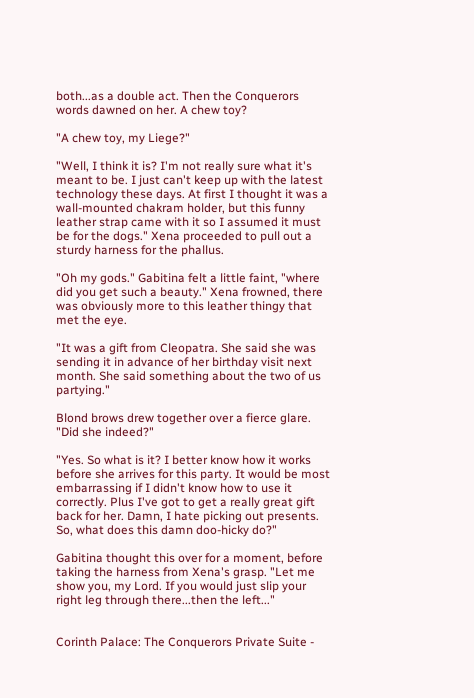both...as a double act. Then the Conquerors words dawned on her. A chew toy?

"A chew toy, my Liege?"

"Well, I think it is? I'm not really sure what it's meant to be. I just can't keep up with the latest technology these days. At first I thought it was a wall-mounted chakram holder, but this funny leather strap came with it so I assumed it must be for the dogs." Xena proceeded to pull out a sturdy harness for the phallus.

"Oh my gods." Gabitina felt a little faint, "where did you get such a beauty." Xena frowned, there was obviously more to this leather thingy that met the eye.

"It was a gift from Cleopatra. She said she was sending it in advance of her birthday visit next month. She said something about the two of us partying."

Blond brows drew together over a fierce glare. "Did she indeed?"

"Yes. So what is it? I better know how it works before she arrives for this party. It would be most embarrassing if I didn't know how to use it correctly. Plus I've got to get a really great gift back for her. Damn, I hate picking out presents. So, what does this damn doo-hicky do?"

Gabitina thought this over for a moment, before taking the harness from Xena's grasp. "Let me show you, my Lord. If you would just slip your right leg through there...then the left..."


Corinth Palace: The Conquerors Private Suite -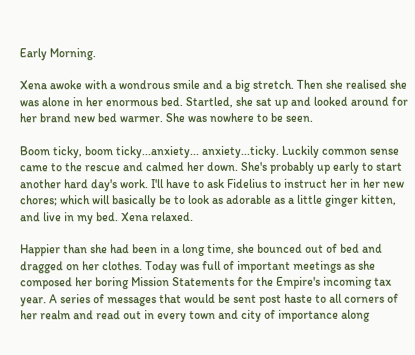Early Morning.

Xena awoke with a wondrous smile and a big stretch. Then she realised she was alone in her enormous bed. Startled, she sat up and looked around for her brand new bed warmer. She was nowhere to be seen.

Boom ticky, boom ticky...anxiety... anxiety...ticky. Luckily common sense came to the rescue and calmed her down. She's probably up early to start another hard day's work. I'll have to ask Fidelius to instruct her in her new chores; which will basically be to look as adorable as a little ginger kitten, and live in my bed. Xena relaxed.

Happier than she had been in a long time, she bounced out of bed and dragged on her clothes. Today was full of important meetings as she composed her boring Mission Statements for the Empire's incoming tax year. A series of messages that would be sent post haste to all corners of her realm and read out in every town and city of importance along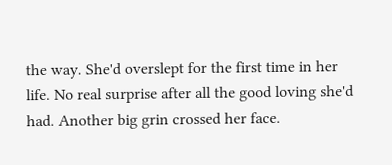the way. She'd overslept for the first time in her life. No real surprise after all the good loving she'd had. Another big grin crossed her face.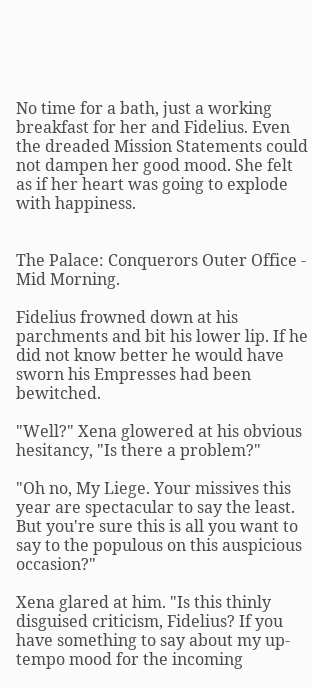No time for a bath, just a working breakfast for her and Fidelius. Even the dreaded Mission Statements could not dampen her good mood. She felt as if her heart was going to explode with happiness.


The Palace: Conquerors Outer Office - Mid Morning.

Fidelius frowned down at his parchments and bit his lower lip. If he did not know better he would have sworn his Empresses had been bewitched.

"Well?" Xena glowered at his obvious hesitancy, "Is there a problem?"

"Oh no, My Liege. Your missives this year are spectacular to say the least. But you're sure this is all you want to say to the populous on this auspicious occasion?"

Xena glared at him. "Is this thinly disguised criticism, Fidelius? If you have something to say about my up-tempo mood for the incoming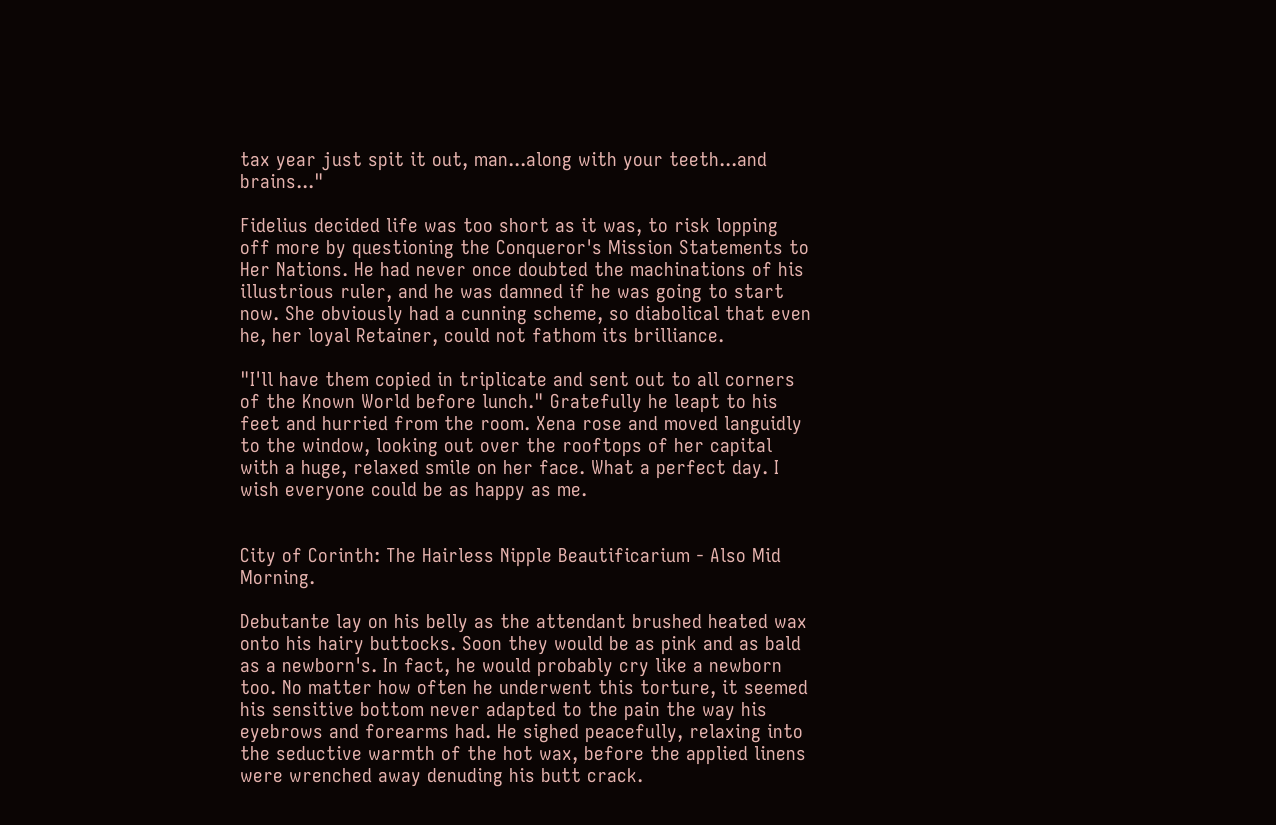tax year just spit it out, man...along with your teeth...and brains..."

Fidelius decided life was too short as it was, to risk lopping off more by questioning the Conqueror's Mission Statements to Her Nations. He had never once doubted the machinations of his illustrious ruler, and he was damned if he was going to start now. She obviously had a cunning scheme, so diabolical that even he, her loyal Retainer, could not fathom its brilliance.

"I'll have them copied in triplicate and sent out to all corners of the Known World before lunch." Gratefully he leapt to his feet and hurried from the room. Xena rose and moved languidly to the window, looking out over the rooftops of her capital with a huge, relaxed smile on her face. What a perfect day. I wish everyone could be as happy as me.


City of Corinth: The Hairless Nipple Beautificarium - Also Mid Morning.

Debutante lay on his belly as the attendant brushed heated wax onto his hairy buttocks. Soon they would be as pink and as bald as a newborn's. In fact, he would probably cry like a newborn too. No matter how often he underwent this torture, it seemed his sensitive bottom never adapted to the pain the way his eyebrows and forearms had. He sighed peacefully, relaxing into the seductive warmth of the hot wax, before the applied linens were wrenched away denuding his butt crack.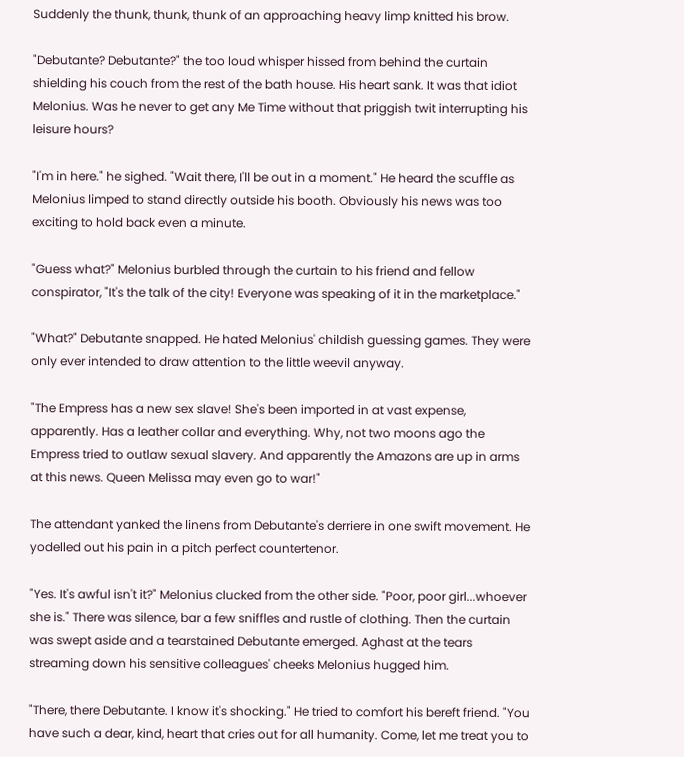Suddenly the thunk, thunk, thunk of an approaching heavy limp knitted his brow.

"Debutante? Debutante?" the too loud whisper hissed from behind the curtain shielding his couch from the rest of the bath house. His heart sank. It was that idiot Melonius. Was he never to get any Me Time without that priggish twit interrupting his leisure hours?

"I'm in here." he sighed. "Wait there, I'll be out in a moment." He heard the scuffle as Melonius limped to stand directly outside his booth. Obviously his news was too exciting to hold back even a minute.

"Guess what?" Melonius burbled through the curtain to his friend and fellow conspirator, "It's the talk of the city! Everyone was speaking of it in the marketplace."

"What?" Debutante snapped. He hated Melonius' childish guessing games. They were only ever intended to draw attention to the little weevil anyway.

"The Empress has a new sex slave! She's been imported in at vast expense, apparently. Has a leather collar and everything. Why, not two moons ago the Empress tried to outlaw sexual slavery. And apparently the Amazons are up in arms at this news. Queen Melissa may even go to war!"

The attendant yanked the linens from Debutante's derriere in one swift movement. He yodelled out his pain in a pitch perfect countertenor.

"Yes. It's awful isn't it?" Melonius clucked from the other side. "Poor, poor girl...whoever she is." There was silence, bar a few sniffles and rustle of clothing. Then the curtain was swept aside and a tearstained Debutante emerged. Aghast at the tears streaming down his sensitive colleagues' cheeks Melonius hugged him.

"There, there Debutante. I know it's shocking." He tried to comfort his bereft friend. "You have such a dear, kind, heart that cries out for all humanity. Come, let me treat you to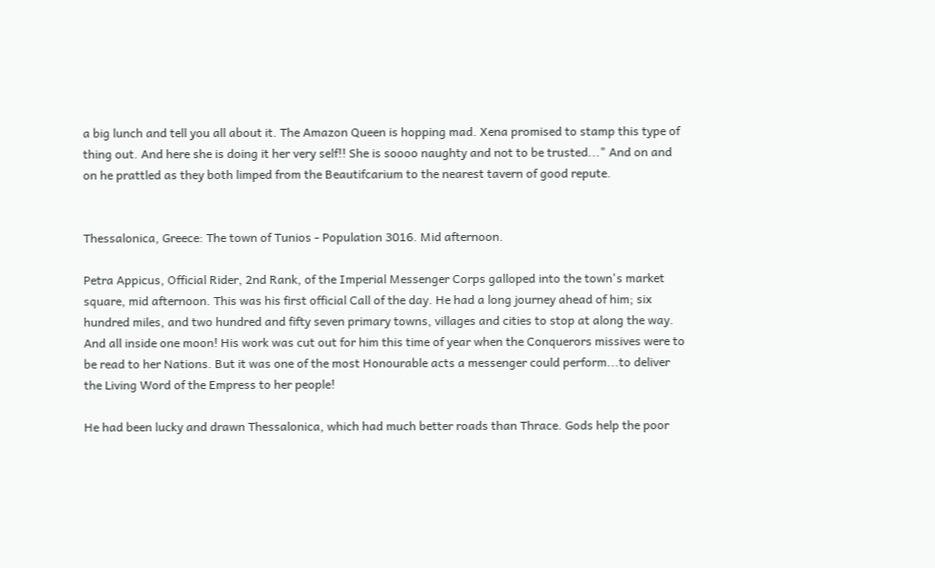a big lunch and tell you all about it. The Amazon Queen is hopping mad. Xena promised to stamp this type of thing out. And here she is doing it her very self!! She is soooo naughty and not to be trusted..." And on and on he prattled as they both limped from the Beautifcarium to the nearest tavern of good repute.


Thessalonica, Greece: The town of Tunios - Population 3016. Mid afternoon.

Petra Appicus, Official Rider, 2nd Rank, of the Imperial Messenger Corps galloped into the town's market square, mid afternoon. This was his first official Call of the day. He had a long journey ahead of him; six hundred miles, and two hundred and fifty seven primary towns, villages and cities to stop at along the way. And all inside one moon! His work was cut out for him this time of year when the Conquerors missives were to be read to her Nations. But it was one of the most Honourable acts a messenger could perform...to deliver the Living Word of the Empress to her people!

He had been lucky and drawn Thessalonica, which had much better roads than Thrace. Gods help the poor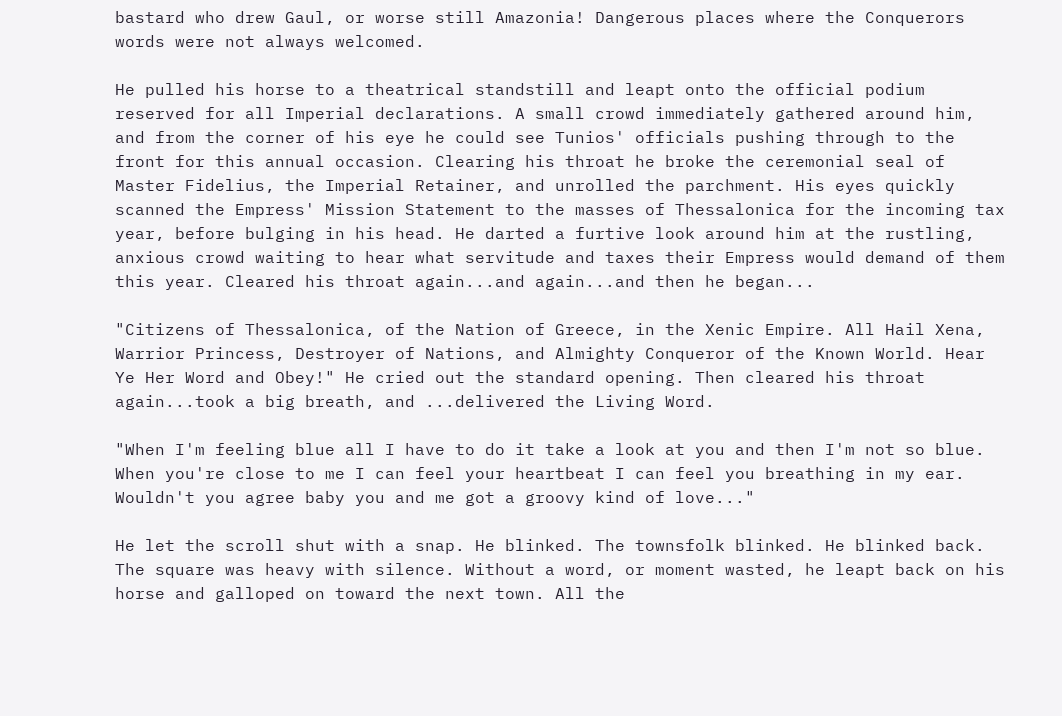bastard who drew Gaul, or worse still Amazonia! Dangerous places where the Conquerors words were not always welcomed.

He pulled his horse to a theatrical standstill and leapt onto the official podium reserved for all Imperial declarations. A small crowd immediately gathered around him, and from the corner of his eye he could see Tunios' officials pushing through to the front for this annual occasion. Clearing his throat he broke the ceremonial seal of Master Fidelius, the Imperial Retainer, and unrolled the parchment. His eyes quickly scanned the Empress' Mission Statement to the masses of Thessalonica for the incoming tax year, before bulging in his head. He darted a furtive look around him at the rustling, anxious crowd waiting to hear what servitude and taxes their Empress would demand of them this year. Cleared his throat again...and again...and then he began...

"Citizens of Thessalonica, of the Nation of Greece, in the Xenic Empire. All Hail Xena, Warrior Princess, Destroyer of Nations, and Almighty Conqueror of the Known World. Hear Ye Her Word and Obey!" He cried out the standard opening. Then cleared his throat again...took a big breath, and ...delivered the Living Word.

"When I'm feeling blue all I have to do it take a look at you and then I'm not so blue. When you're close to me I can feel your heartbeat I can feel you breathing in my ear. Wouldn't you agree baby you and me got a groovy kind of love..."

He let the scroll shut with a snap. He blinked. The townsfolk blinked. He blinked back. The square was heavy with silence. Without a word, or moment wasted, he leapt back on his horse and galloped on toward the next town. All the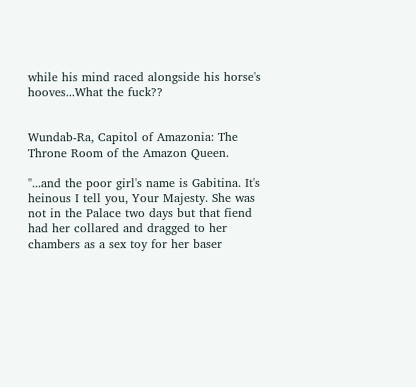while his mind raced alongside his horse's hooves...What the fuck??


Wundab-Ra, Capitol of Amazonia: The Throne Room of the Amazon Queen.

"...and the poor girl's name is Gabitina. It's heinous I tell you, Your Majesty. She was not in the Palace two days but that fiend had her collared and dragged to her chambers as a sex toy for her baser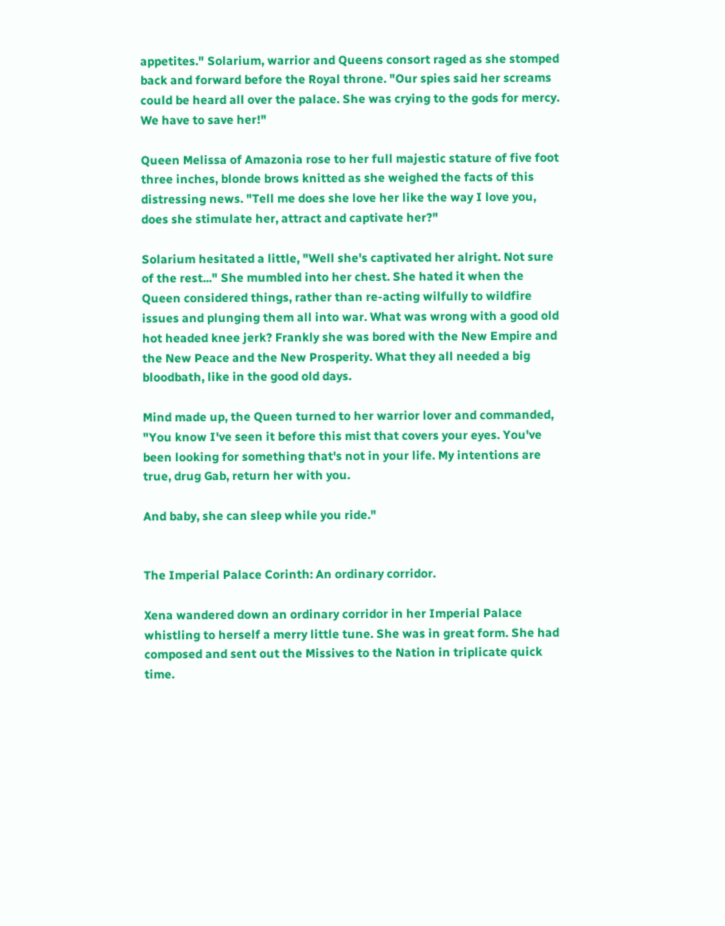appetites." Solarium, warrior and Queens consort raged as she stomped back and forward before the Royal throne. "Our spies said her screams could be heard all over the palace. She was crying to the gods for mercy. We have to save her!"

Queen Melissa of Amazonia rose to her full majestic stature of five foot three inches, blonde brows knitted as she weighed the facts of this distressing news. "Tell me does she love her like the way I love you, does she stimulate her, attract and captivate her?"

Solarium hesitated a little, "Well she's captivated her alright. Not sure of the rest..." She mumbled into her chest. She hated it when the Queen considered things, rather than re-acting wilfully to wildfire issues and plunging them all into war. What was wrong with a good old hot headed knee jerk? Frankly she was bored with the New Empire and the New Peace and the New Prosperity. What they all needed a big bloodbath, like in the good old days.

Mind made up, the Queen turned to her warrior lover and commanded, "You know I've seen it before this mist that covers your eyes. You've been looking for something that's not in your life. My intentions are true, drug Gab, return her with you.

And baby, she can sleep while you ride."


The Imperial Palace Corinth: An ordinary corridor.

Xena wandered down an ordinary corridor in her Imperial Palace whistling to herself a merry little tune. She was in great form. She had composed and sent out the Missives to the Nation in triplicate quick time.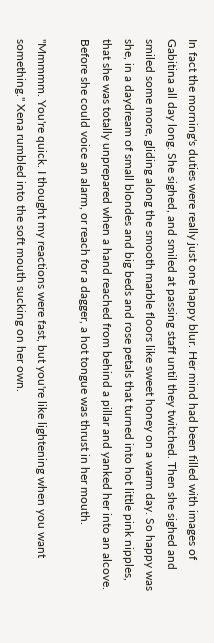In fact the morning's duties were really just one happy blur. Her mind had been filled with images of Gabitina all day long. She sighed, and smiled at passing staff until they twitched. Then she sighed and smiled some more, gliding along the smooth marble floors like sweet honey on a warm day. So happy was she, in a daydream of small blondes and big beds and rose petals that turned into hot little pink nipples, that she was totally unprepared when a hand reached from behind a pillar and yanked her into an alcove. Before she could voice an alarm, or reach for a dagger, a hot tongue was thrust in her mouth.

"Mmmmm. You're quick. I thought my reactions were fast, but you're like lightening when you want something." Xena rumbled into the soft mouth sucking on her own.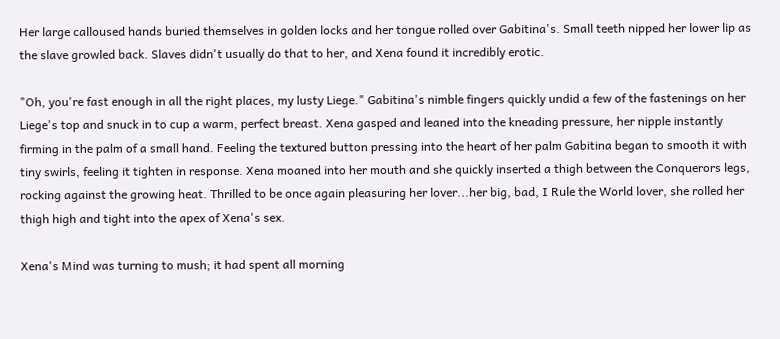Her large calloused hands buried themselves in golden locks and her tongue rolled over Gabitina's. Small teeth nipped her lower lip as the slave growled back. Slaves didn't usually do that to her, and Xena found it incredibly erotic.

"Oh, you're fast enough in all the right places, my lusty Liege." Gabitina's nimble fingers quickly undid a few of the fastenings on her Liege's top and snuck in to cup a warm, perfect breast. Xena gasped and leaned into the kneading pressure, her nipple instantly firming in the palm of a small hand. Feeling the textured button pressing into the heart of her palm Gabitina began to smooth it with tiny swirls, feeling it tighten in response. Xena moaned into her mouth and she quickly inserted a thigh between the Conquerors legs, rocking against the growing heat. Thrilled to be once again pleasuring her lover...her big, bad, I Rule the World lover, she rolled her thigh high and tight into the apex of Xena's sex.

Xena's Mind was turning to mush; it had spent all morning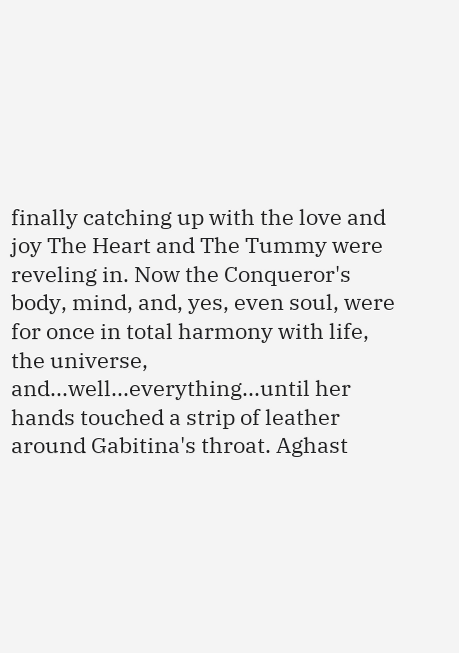finally catching up with the love and joy The Heart and The Tummy were reveling in. Now the Conqueror's body, mind, and, yes, even soul, were for once in total harmony with life, the universe, and...well...everything...until her hands touched a strip of leather around Gabitina's throat. Aghast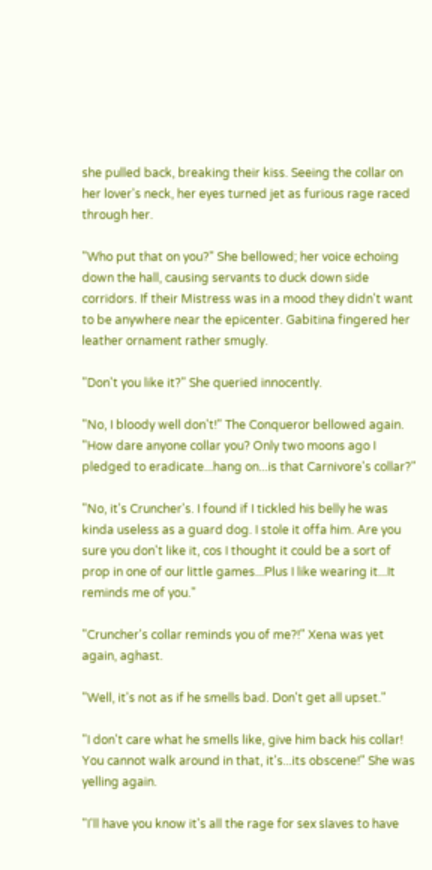she pulled back, breaking their kiss. Seeing the collar on her lover's neck, her eyes turned jet as furious rage raced through her.

"Who put that on you?" She bellowed; her voice echoing down the hall, causing servants to duck down side corridors. If their Mistress was in a mood they didn't want to be anywhere near the epicenter. Gabitina fingered her leather ornament rather smugly.

"Don't you like it?" She queried innocently.

"No, I bloody well don't!" The Conqueror bellowed again. "How dare anyone collar you? Only two moons ago I pledged to eradicate...hang on...is that Carnivore's collar?"

"No, it's Cruncher's. I found if I tickled his belly he was kinda useless as a guard dog. I stole it offa him. Are you sure you don't like it, cos I thought it could be a sort of prop in one of our little games...Plus I like wearing it...It reminds me of you."

"Cruncher's collar reminds you of me?!" Xena was yet again, aghast.

"Well, it's not as if he smells bad. Don't get all upset."

"I don't care what he smells like, give him back his collar! You cannot walk around in that, it's...its obscene!" She was yelling again.

"I'll have you know it's all the rage for sex slaves to have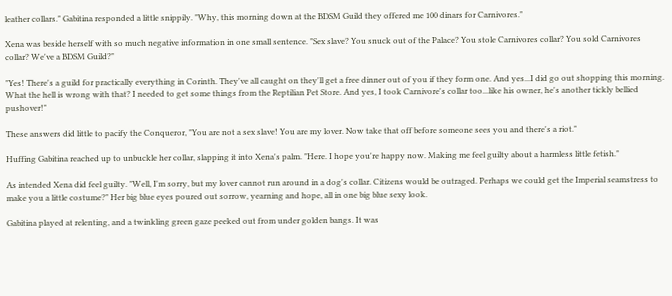leather collars." Gabitina responded a little snippily. "Why, this morning down at the BDSM Guild they offered me 100 dinars for Carnivores."

Xena was beside herself with so much negative information in one small sentence. "Sex slave? You snuck out of the Palace? You stole Carnivores collar? You sold Carnivores collar? We've a BDSM Guild?"

"Yes! There's a guild for practically everything in Corinth. They've all caught on they'll get a free dinner out of you if they form one. And yes...I did go out shopping this morning. What the hell is wrong with that? I needed to get some things from the Reptilian Pet Store. And yes, I took Carnivore's collar too...like his owner, he's another tickly bellied pushover!"

These answers did little to pacify the Conqueror, "You are not a sex slave! You are my lover. Now take that off before someone sees you and there's a riot."

Huffing Gabitina reached up to unbuckle her collar, slapping it into Xena's palm. "Here. I hope you're happy now. Making me feel guilty about a harmless little fetish."

As intended Xena did feel guilty. "Well, I'm sorry, but my lover cannot run around in a dog's collar. Citizens would be outraged. Perhaps we could get the Imperial seamstress to make you a little costume?" Her big blue eyes poured out sorrow, yearning and hope, all in one big blue sexy look.

Gabitina played at relenting, and a twinkling green gaze peeked out from under golden bangs. It was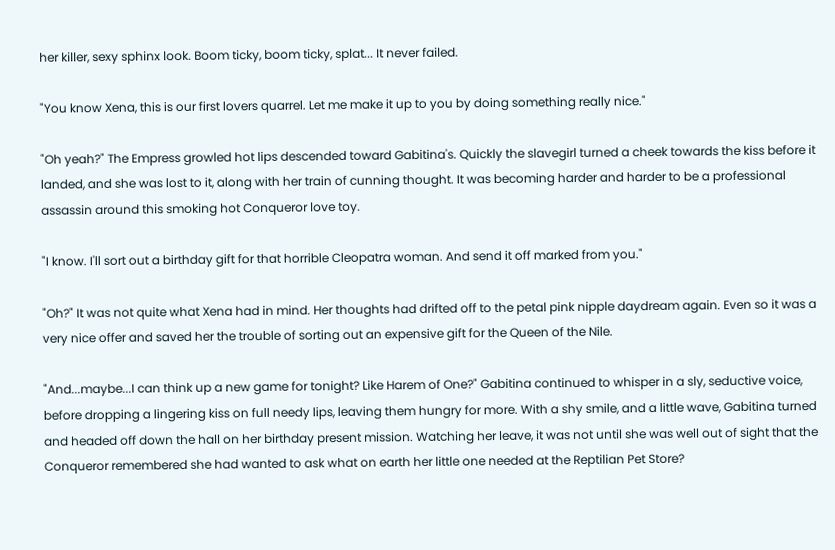her killer, sexy sphinx look. Boom ticky, boom ticky, splat... It never failed.

"You know Xena, this is our first lovers quarrel. Let me make it up to you by doing something really nice."

"Oh yeah?" The Empress growled hot lips descended toward Gabitina's. Quickly the slavegirl turned a cheek towards the kiss before it landed, and she was lost to it, along with her train of cunning thought. It was becoming harder and harder to be a professional assassin around this smoking hot Conqueror love toy.

"I know. I'll sort out a birthday gift for that horrible Cleopatra woman. And send it off marked from you."

"Oh?" It was not quite what Xena had in mind. Her thoughts had drifted off to the petal pink nipple daydream again. Even so it was a very nice offer and saved her the trouble of sorting out an expensive gift for the Queen of the Nile.

"And...maybe...I can think up a new game for tonight? Like Harem of One?" Gabitina continued to whisper in a sly, seductive voice, before dropping a lingering kiss on full needy lips, leaving them hungry for more. With a shy smile, and a little wave, Gabitina turned and headed off down the hall on her birthday present mission. Watching her leave, it was not until she was well out of sight that the Conqueror remembered she had wanted to ask what on earth her little one needed at the Reptilian Pet Store?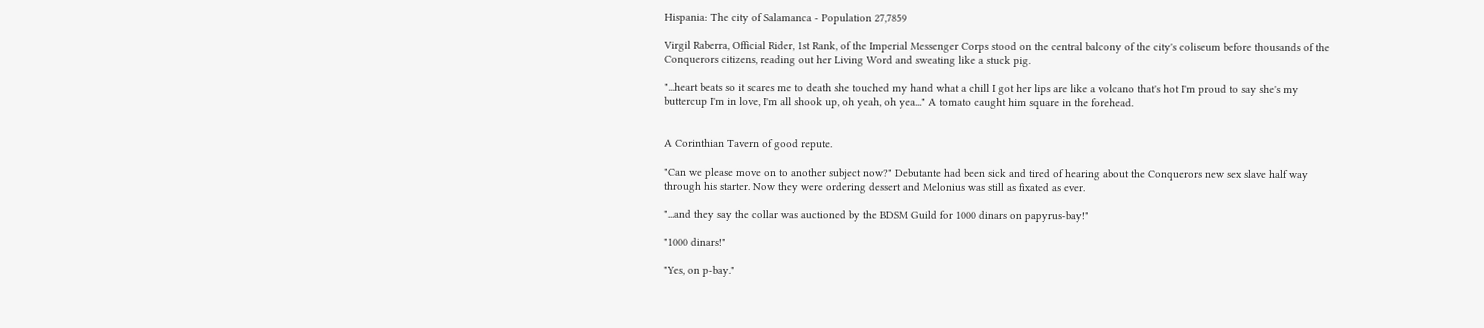Hispania: The city of Salamanca - Population 27,7859

Virgil Raberra, Official Rider, 1st Rank, of the Imperial Messenger Corps stood on the central balcony of the city's coliseum before thousands of the Conquerors citizens, reading out her Living Word and sweating like a stuck pig.

"...heart beats so it scares me to death she touched my hand what a chill I got her lips are like a volcano that's hot I'm proud to say she's my buttercup I'm in love, I'm all shook up, oh yeah, oh yea..." A tomato caught him square in the forehead.


A Corinthian Tavern of good repute.

"Can we please move on to another subject now?" Debutante had been sick and tired of hearing about the Conquerors new sex slave half way through his starter. Now they were ordering dessert and Melonius was still as fixated as ever.

"...and they say the collar was auctioned by the BDSM Guild for 1000 dinars on papyrus-bay!"

"1000 dinars!"

"Yes, on p-bay."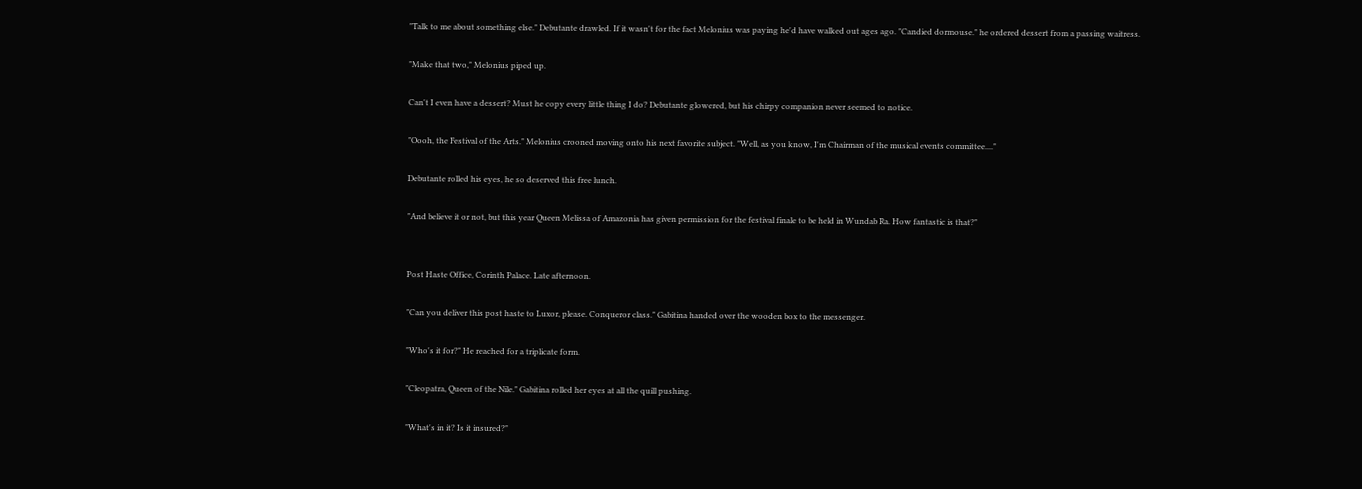"Talk to me about something else." Debutante drawled. If it wasn't for the fact Melonius was paying he'd have walked out ages ago. "Candied dormouse." he ordered dessert from a passing waitress.

"Make that two," Melonius piped up.

Can't I even have a dessert? Must he copy every little thing I do? Debutante glowered, but his chirpy companion never seemed to notice.

"Oooh, the Festival of the Arts." Melonius crooned moving onto his next favorite subject. "Well, as you know, I'm Chairman of the musical events committee...."

Debutante rolled his eyes, he so deserved this free lunch.

"And believe it or not, but this year Queen Melissa of Amazonia has given permission for the festival finale to be held in Wundab Ra. How fantastic is that?"


Post Haste Office, Corinth Palace. Late afternoon.

"Can you deliver this post haste to Luxor, please. Conqueror class." Gabitina handed over the wooden box to the messenger.

"Who's it for?" He reached for a triplicate form.

"Cleopatra, Queen of the Nile." Gabitina rolled her eyes at all the quill pushing.

"What's in it? Is it insured?"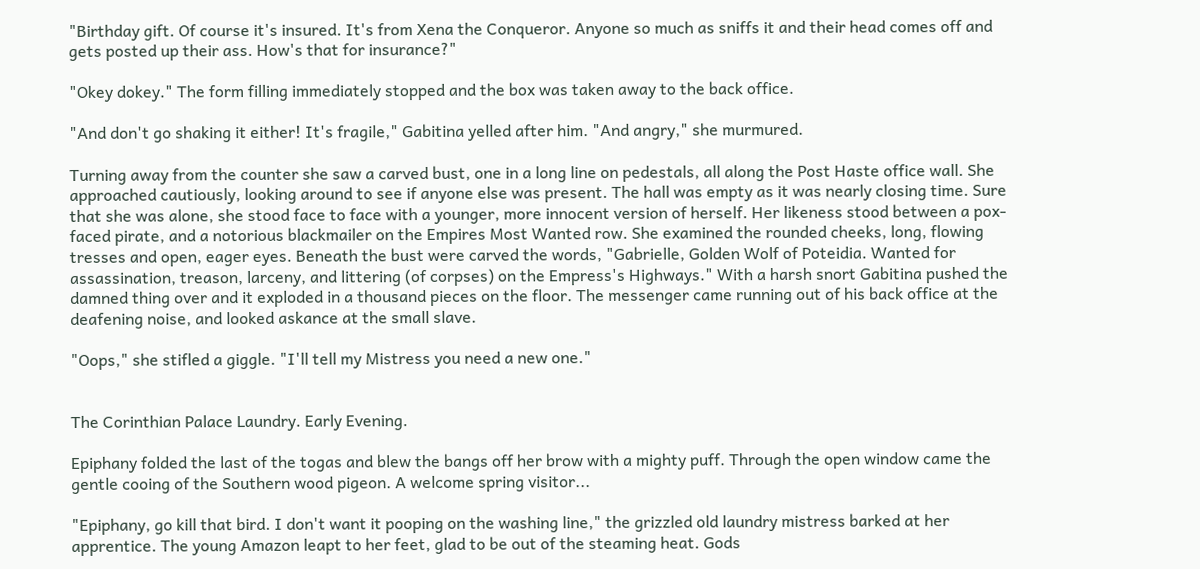"Birthday gift. Of course it's insured. It's from Xena the Conqueror. Anyone so much as sniffs it and their head comes off and gets posted up their ass. How's that for insurance?"

"Okey dokey." The form filling immediately stopped and the box was taken away to the back office.

"And don't go shaking it either! It's fragile," Gabitina yelled after him. "And angry," she murmured.

Turning away from the counter she saw a carved bust, one in a long line on pedestals, all along the Post Haste office wall. She approached cautiously, looking around to see if anyone else was present. The hall was empty as it was nearly closing time. Sure that she was alone, she stood face to face with a younger, more innocent version of herself. Her likeness stood between a pox-faced pirate, and a notorious blackmailer on the Empires Most Wanted row. She examined the rounded cheeks, long, flowing tresses and open, eager eyes. Beneath the bust were carved the words, "Gabrielle, Golden Wolf of Poteidia. Wanted for assassination, treason, larceny, and littering (of corpses) on the Empress's Highways." With a harsh snort Gabitina pushed the damned thing over and it exploded in a thousand pieces on the floor. The messenger came running out of his back office at the deafening noise, and looked askance at the small slave.

"Oops," she stifled a giggle. "I'll tell my Mistress you need a new one."


The Corinthian Palace Laundry. Early Evening.

Epiphany folded the last of the togas and blew the bangs off her brow with a mighty puff. Through the open window came the gentle cooing of the Southern wood pigeon. A welcome spring visitor...

"Epiphany, go kill that bird. I don't want it pooping on the washing line," the grizzled old laundry mistress barked at her apprentice. The young Amazon leapt to her feet, glad to be out of the steaming heat. Gods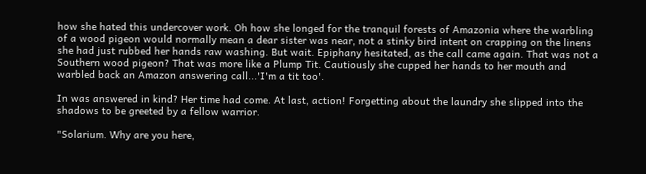how she hated this undercover work. Oh how she longed for the tranquil forests of Amazonia where the warbling of a wood pigeon would normally mean a dear sister was near, not a stinky bird intent on crapping on the linens she had just rubbed her hands raw washing. But wait. Epiphany hesitated, as the call came again. That was not a Southern wood pigeon? That was more like a Plump Tit. Cautiously she cupped her hands to her mouth and warbled back an Amazon answering call...'I'm a tit too'.

In was answered in kind? Her time had come. At last, action! Forgetting about the laundry she slipped into the shadows to be greeted by a fellow warrior.

"Solarium. Why are you here,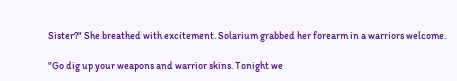Sister?" She breathed with excitement. Solarium grabbed her forearm in a warriors welcome.

"Go dig up your weapons and warrior skins. Tonight we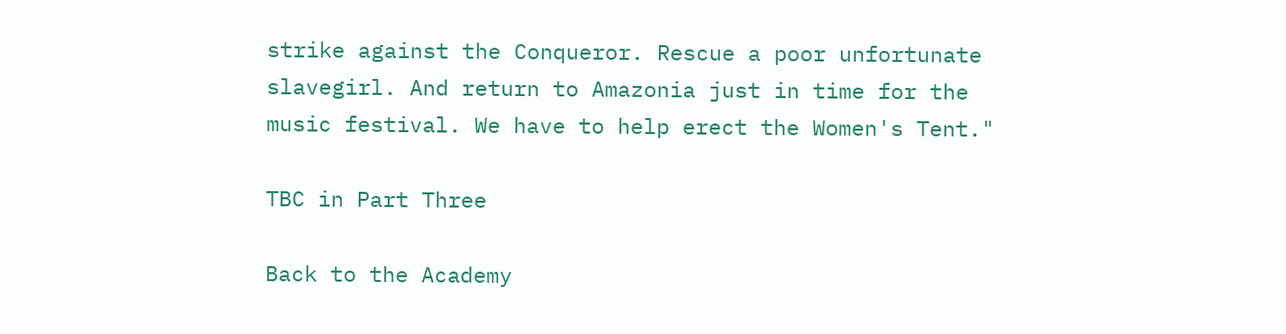strike against the Conqueror. Rescue a poor unfortunate slavegirl. And return to Amazonia just in time for the music festival. We have to help erect the Women's Tent."

TBC in Part Three

Back to the Academy